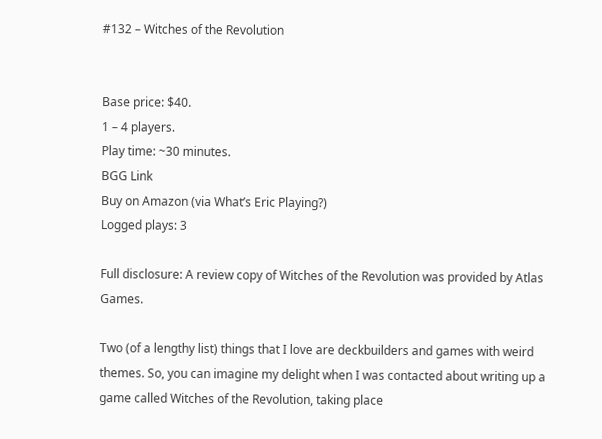#132 – Witches of the Revolution


Base price: $40.
1 – 4 players.
Play time: ~30 minutes.
BGG Link
Buy on Amazon (via What’s Eric Playing?)
Logged plays: 3

Full disclosure: A review copy of Witches of the Revolution was provided by Atlas Games.

Two (of a lengthy list) things that I love are deckbuilders and games with weird themes. So, you can imagine my delight when I was contacted about writing up a game called Witches of the Revolution, taking place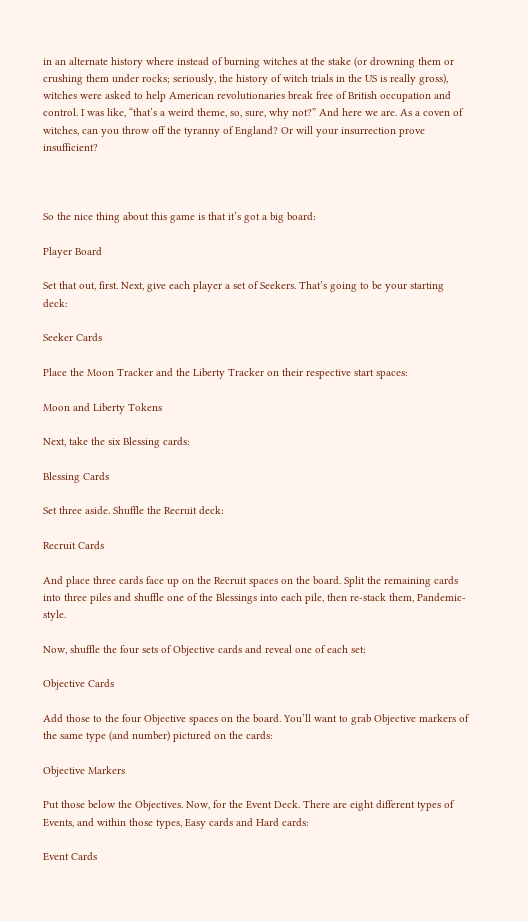in an alternate history where instead of burning witches at the stake (or drowning them or crushing them under rocks; seriously, the history of witch trials in the US is really gross), witches were asked to help American revolutionaries break free of British occupation and control. I was like, “that’s a weird theme, so, sure, why not?” And here we are. As a coven of witches, can you throw off the tyranny of England? Or will your insurrection prove insufficient?



So the nice thing about this game is that it’s got a big board:

Player Board

Set that out, first. Next, give each player a set of Seekers. That’s going to be your starting deck:

Seeker Cards

Place the Moon Tracker and the Liberty Tracker on their respective start spaces:

Moon and Liberty Tokens

Next, take the six Blessing cards:

Blessing Cards

Set three aside. Shuffle the Recruit deck:

Recruit Cards

And place three cards face up on the Recruit spaces on the board. Split the remaining cards into three piles and shuffle one of the Blessings into each pile, then re-stack them, Pandemic-style.

Now, shuffle the four sets of Objective cards and reveal one of each set:

Objective Cards

Add those to the four Objective spaces on the board. You’ll want to grab Objective markers of the same type (and number) pictured on the cards:

Objective Markers

Put those below the Objectives. Now, for the Event Deck. There are eight different types of Events, and within those types, Easy cards and Hard cards:

Event Cards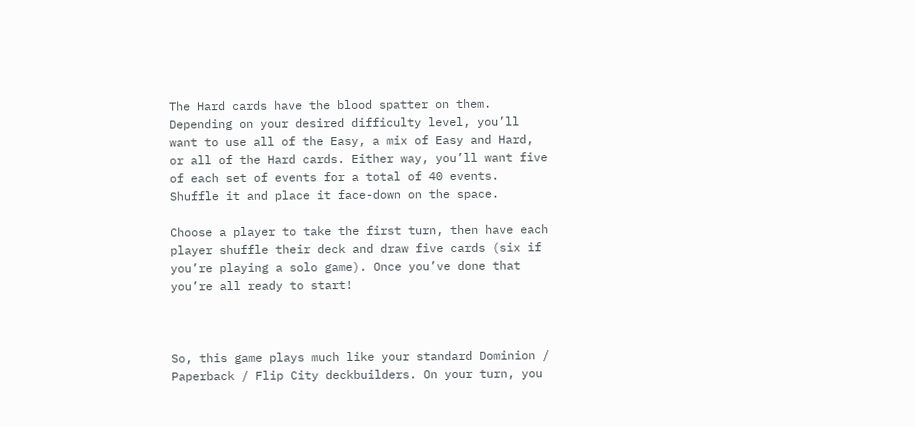The Hard cards have the blood spatter on them. Depending on your desired difficulty level, you’ll want to use all of the Easy, a mix of Easy and Hard, or all of the Hard cards. Either way, you’ll want five of each set of events for a total of 40 events. Shuffle it and place it face-down on the space.

Choose a player to take the first turn, then have each player shuffle their deck and draw five cards (six if you’re playing a solo game). Once you’ve done that you’re all ready to start!



So, this game plays much like your standard Dominion / Paperback / Flip City deckbuilders. On your turn, you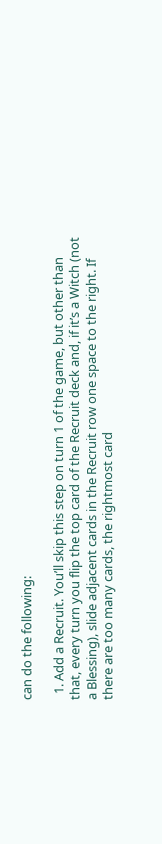can do the following:

  1. Add a Recruit. You’ll skip this step on turn 1 of the game, but other than that, every turn you flip the top card of the Recruit deck and, if it’s a Witch (not a Blessing), slide adjacent cards in the Recruit row one space to the right. If there are too many cards, the rightmost card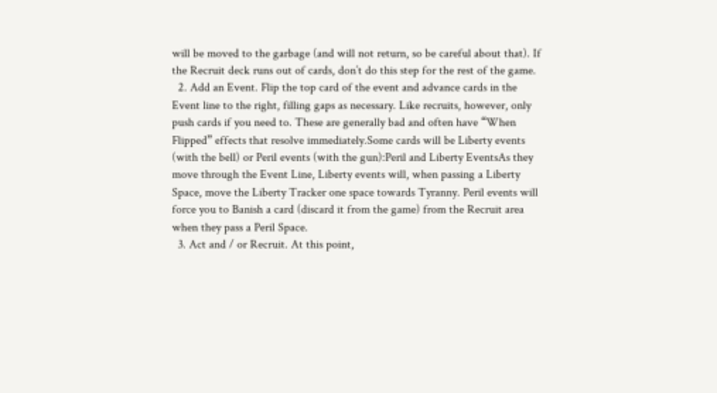will be moved to the garbage (and will not return, so be careful about that). If the Recruit deck runs out of cards, don’t do this step for the rest of the game.
  2. Add an Event. Flip the top card of the event and advance cards in the Event line to the right, filling gaps as necessary. Like recruits, however, only push cards if you need to. These are generally bad and often have “When Flipped” effects that resolve immediately.Some cards will be Liberty events (with the bell) or Peril events (with the gun):Peril and Liberty EventsAs they move through the Event Line, Liberty events will, when passing a Liberty Space, move the Liberty Tracker one space towards Tyranny. Peril events will force you to Banish a card (discard it from the game) from the Recruit area when they pass a Peril Space.
  3. Act and / or Recruit. At this point,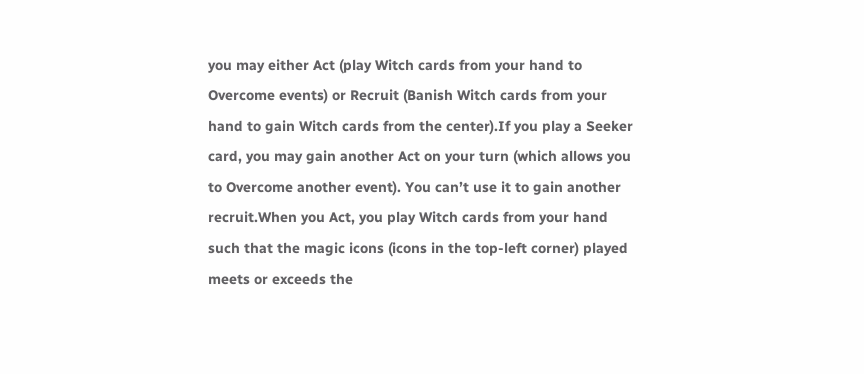you may either Act (play Witch cards from your hand to Overcome events) or Recruit (Banish Witch cards from your hand to gain Witch cards from the center).If you play a Seeker card, you may gain another Act on your turn (which allows you to Overcome another event). You can’t use it to gain another recruit.When you Act, you play Witch cards from your hand such that the magic icons (icons in the top-left corner) played meets or exceeds the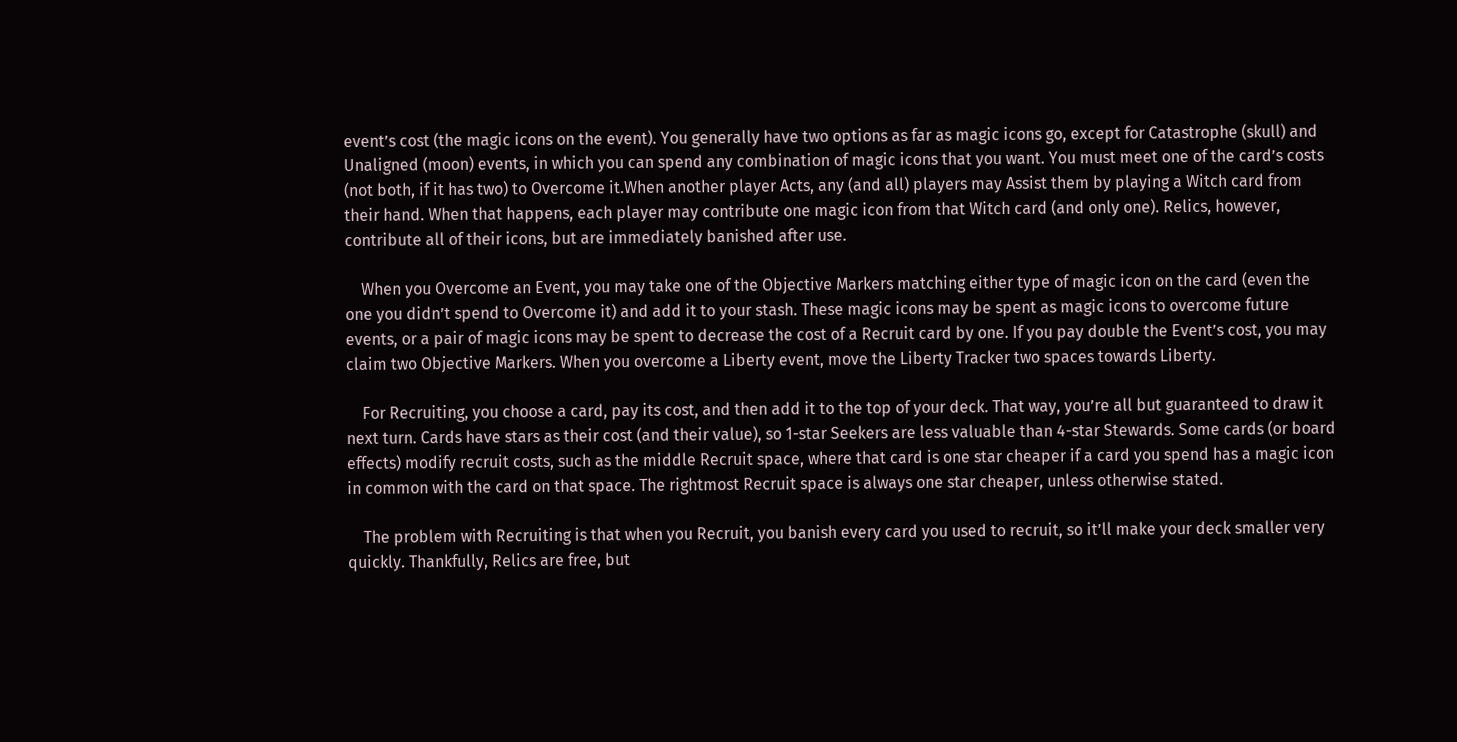event’s cost (the magic icons on the event). You generally have two options as far as magic icons go, except for Catastrophe (skull) and Unaligned (moon) events, in which you can spend any combination of magic icons that you want. You must meet one of the card’s costs (not both, if it has two) to Overcome it.When another player Acts, any (and all) players may Assist them by playing a Witch card from their hand. When that happens, each player may contribute one magic icon from that Witch card (and only one). Relics, however, contribute all of their icons, but are immediately banished after use.

    When you Overcome an Event, you may take one of the Objective Markers matching either type of magic icon on the card (even the one you didn’t spend to Overcome it) and add it to your stash. These magic icons may be spent as magic icons to overcome future events, or a pair of magic icons may be spent to decrease the cost of a Recruit card by one. If you pay double the Event’s cost, you may claim two Objective Markers. When you overcome a Liberty event, move the Liberty Tracker two spaces towards Liberty.

    For Recruiting, you choose a card, pay its cost, and then add it to the top of your deck. That way, you’re all but guaranteed to draw it next turn. Cards have stars as their cost (and their value), so 1-star Seekers are less valuable than 4-star Stewards. Some cards (or board effects) modify recruit costs, such as the middle Recruit space, where that card is one star cheaper if a card you spend has a magic icon in common with the card on that space. The rightmost Recruit space is always one star cheaper, unless otherwise stated.

    The problem with Recruiting is that when you Recruit, you banish every card you used to recruit, so it’ll make your deck smaller very quickly. Thankfully, Relics are free, but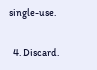single-use.

  4. Discard.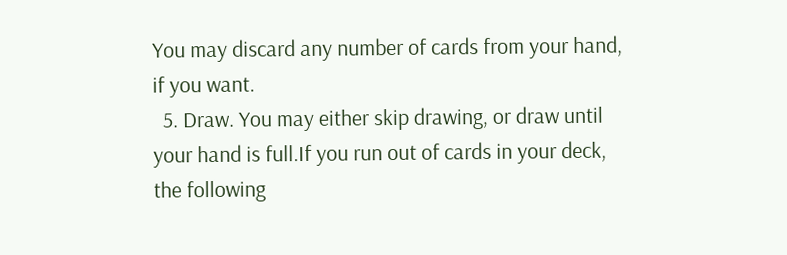You may discard any number of cards from your hand, if you want.
  5. Draw. You may either skip drawing, or draw until your hand is full.If you run out of cards in your deck, the following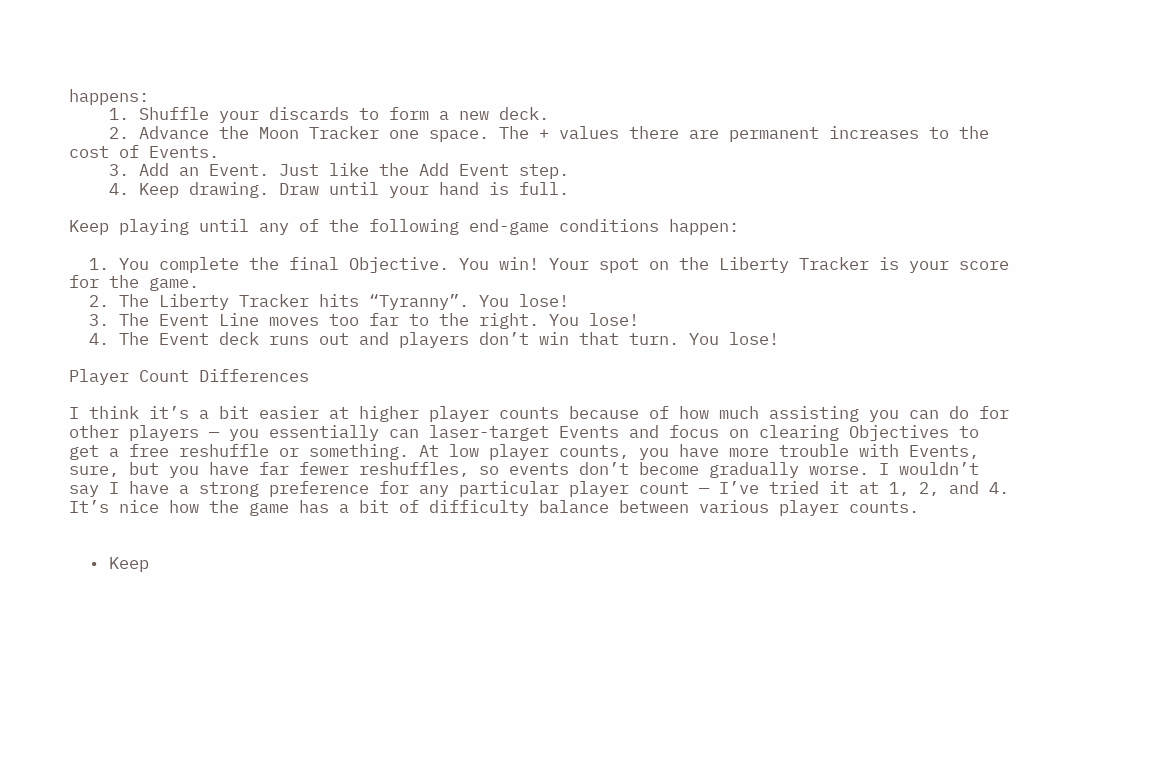happens:
    1. Shuffle your discards to form a new deck.
    2. Advance the Moon Tracker one space. The + values there are permanent increases to the cost of Events.
    3. Add an Event. Just like the Add Event step.
    4. Keep drawing. Draw until your hand is full.

Keep playing until any of the following end-game conditions happen:

  1. You complete the final Objective. You win! Your spot on the Liberty Tracker is your score for the game.
  2. The Liberty Tracker hits “Tyranny”. You lose!
  3. The Event Line moves too far to the right. You lose!
  4. The Event deck runs out and players don’t win that turn. You lose!

Player Count Differences

I think it’s a bit easier at higher player counts because of how much assisting you can do for other players — you essentially can laser-target Events and focus on clearing Objectives to get a free reshuffle or something. At low player counts, you have more trouble with Events, sure, but you have far fewer reshuffles, so events don’t become gradually worse. I wouldn’t say I have a strong preference for any particular player count — I’ve tried it at 1, 2, and 4. It’s nice how the game has a bit of difficulty balance between various player counts.


  • Keep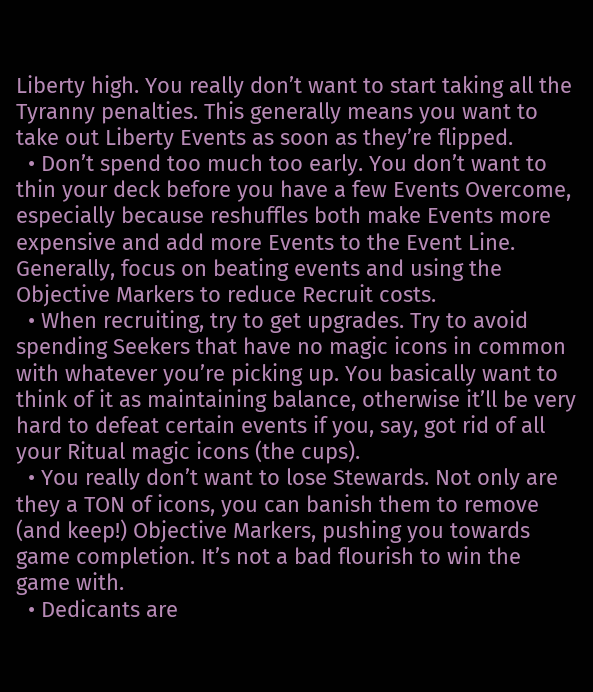Liberty high. You really don’t want to start taking all the Tyranny penalties. This generally means you want to take out Liberty Events as soon as they’re flipped.
  • Don’t spend too much too early. You don’t want to thin your deck before you have a few Events Overcome, especially because reshuffles both make Events more expensive and add more Events to the Event Line. Generally, focus on beating events and using the Objective Markers to reduce Recruit costs.
  • When recruiting, try to get upgrades. Try to avoid spending Seekers that have no magic icons in common with whatever you’re picking up. You basically want to think of it as maintaining balance, otherwise it’ll be very hard to defeat certain events if you, say, got rid of all your Ritual magic icons (the cups).
  • You really don’t want to lose Stewards. Not only are they a TON of icons, you can banish them to remove (and keep!) Objective Markers, pushing you towards game completion. It’s not a bad flourish to win the game with.
  • Dedicants are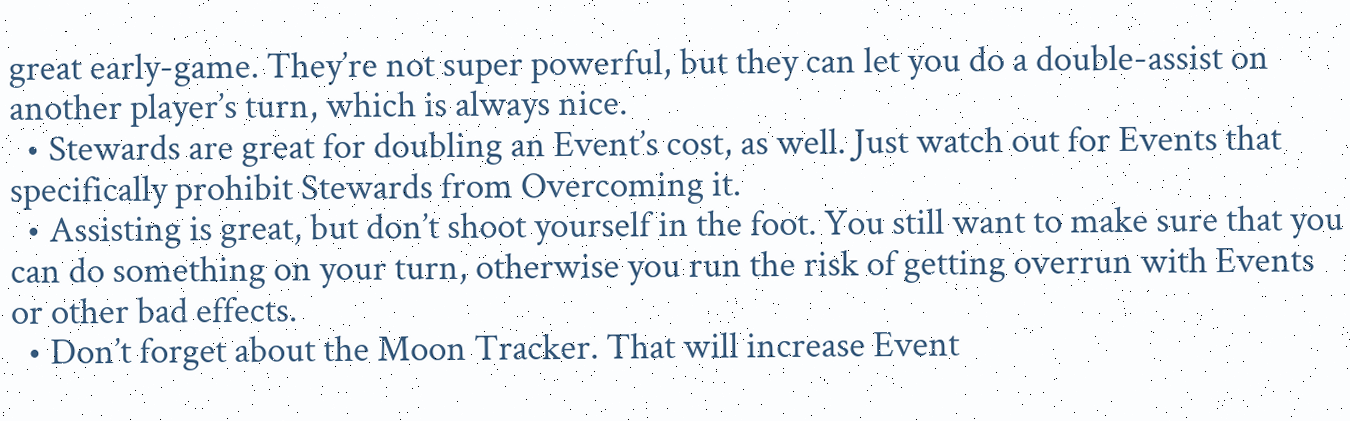great early-game. They’re not super powerful, but they can let you do a double-assist on another player’s turn, which is always nice.
  • Stewards are great for doubling an Event’s cost, as well. Just watch out for Events that specifically prohibit Stewards from Overcoming it.
  • Assisting is great, but don’t shoot yourself in the foot. You still want to make sure that you can do something on your turn, otherwise you run the risk of getting overrun with Events or other bad effects.
  • Don’t forget about the Moon Tracker. That will increase Event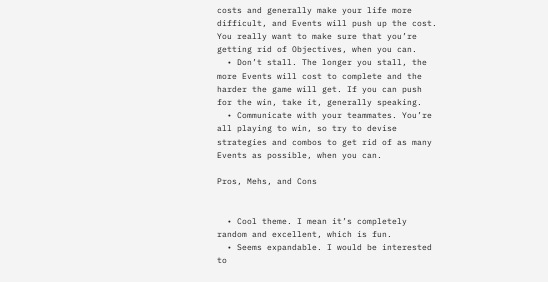costs and generally make your life more difficult, and Events will push up the cost. You really want to make sure that you’re getting rid of Objectives, when you can.
  • Don’t stall. The longer you stall, the more Events will cost to complete and the harder the game will get. If you can push for the win, take it, generally speaking.
  • Communicate with your teammates. You’re all playing to win, so try to devise strategies and combos to get rid of as many Events as possible, when you can.

Pros, Mehs, and Cons


  • Cool theme. I mean it’s completely random and excellent, which is fun.
  • Seems expandable. I would be interested to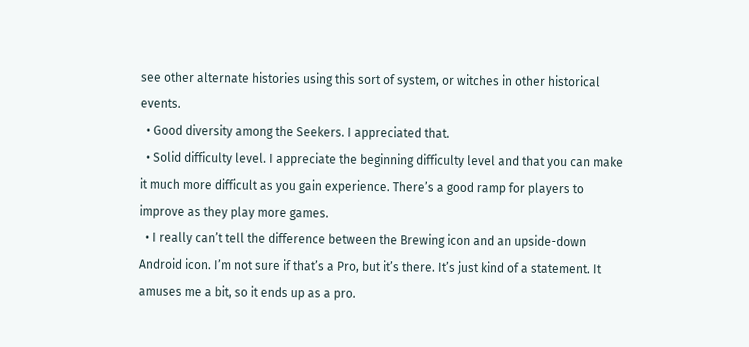see other alternate histories using this sort of system, or witches in other historical events.
  • Good diversity among the Seekers. I appreciated that.
  • Solid difficulty level. I appreciate the beginning difficulty level and that you can make it much more difficult as you gain experience. There’s a good ramp for players to improve as they play more games.
  • I really can’t tell the difference between the Brewing icon and an upside-down Android icon. I’m not sure if that’s a Pro, but it’s there. It’s just kind of a statement. It amuses me a bit, so it ends up as a pro.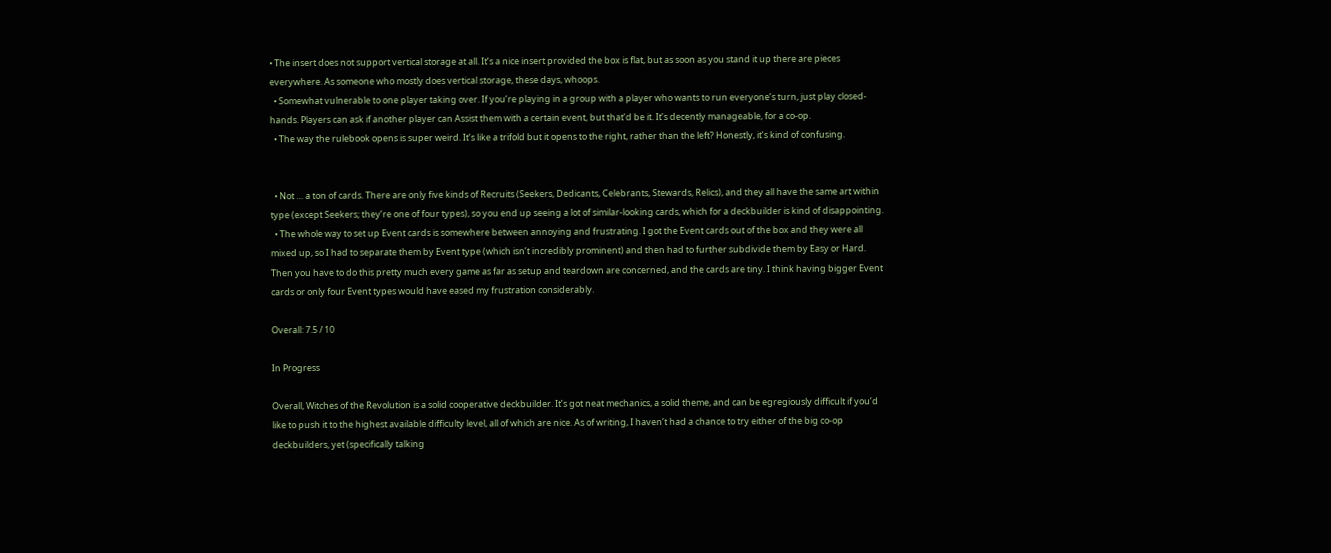• The insert does not support vertical storage at all. It’s a nice insert provided the box is flat, but as soon as you stand it up there are pieces everywhere. As someone who mostly does vertical storage, these days, whoops.
  • Somewhat vulnerable to one player taking over. If you’re playing in a group with a player who wants to run everyone’s turn, just play closed-hands. Players can ask if another player can Assist them with a certain event, but that’d be it. It’s decently manageable, for a co-op.
  • The way the rulebook opens is super weird. It’s like a trifold but it opens to the right, rather than the left? Honestly, it’s kind of confusing.


  • Not … a ton of cards. There are only five kinds of Recruits (Seekers, Dedicants, Celebrants, Stewards, Relics), and they all have the same art within type (except Seekers; they’re one of four types), so you end up seeing a lot of similar-looking cards, which for a deckbuilder is kind of disappointing.
  • The whole way to set up Event cards is somewhere between annoying and frustrating. I got the Event cards out of the box and they were all mixed up, so I had to separate them by Event type (which isn’t incredibly prominent) and then had to further subdivide them by Easy or Hard. Then you have to do this pretty much every game as far as setup and teardown are concerned, and the cards are tiny. I think having bigger Event cards or only four Event types would have eased my frustration considerably.

Overall: 7.5 / 10

In Progress

Overall, Witches of the Revolution is a solid cooperative deckbuilder. It’s got neat mechanics, a solid theme, and can be egregiously difficult if you’d like to push it to the highest available difficulty level, all of which are nice. As of writing, I haven’t had a chance to try either of the big co-op deckbuilders, yet (specifically talking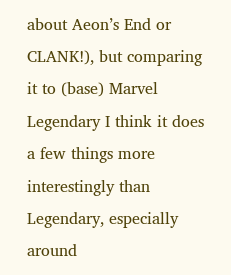about Aeon’s End or CLANK!), but comparing it to (base) Marvel Legendary I think it does a few things more interestingly than Legendary, especially around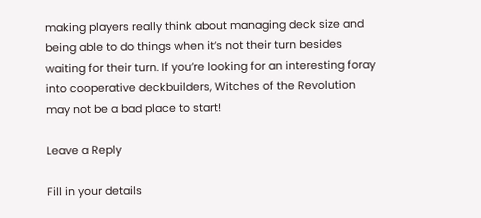making players really think about managing deck size and being able to do things when it’s not their turn besides waiting for their turn. If you’re looking for an interesting foray into cooperative deckbuilders, Witches of the Revolution may not be a bad place to start!

Leave a Reply

Fill in your details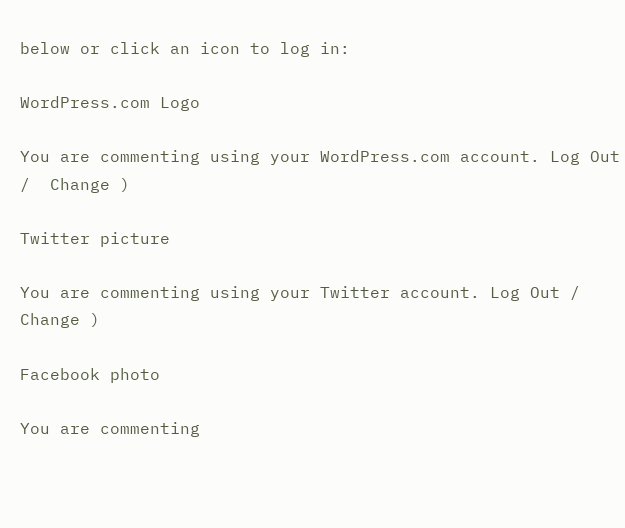below or click an icon to log in:

WordPress.com Logo

You are commenting using your WordPress.com account. Log Out /  Change )

Twitter picture

You are commenting using your Twitter account. Log Out /  Change )

Facebook photo

You are commenting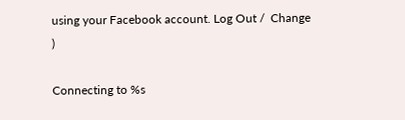using your Facebook account. Log Out /  Change )

Connecting to %s